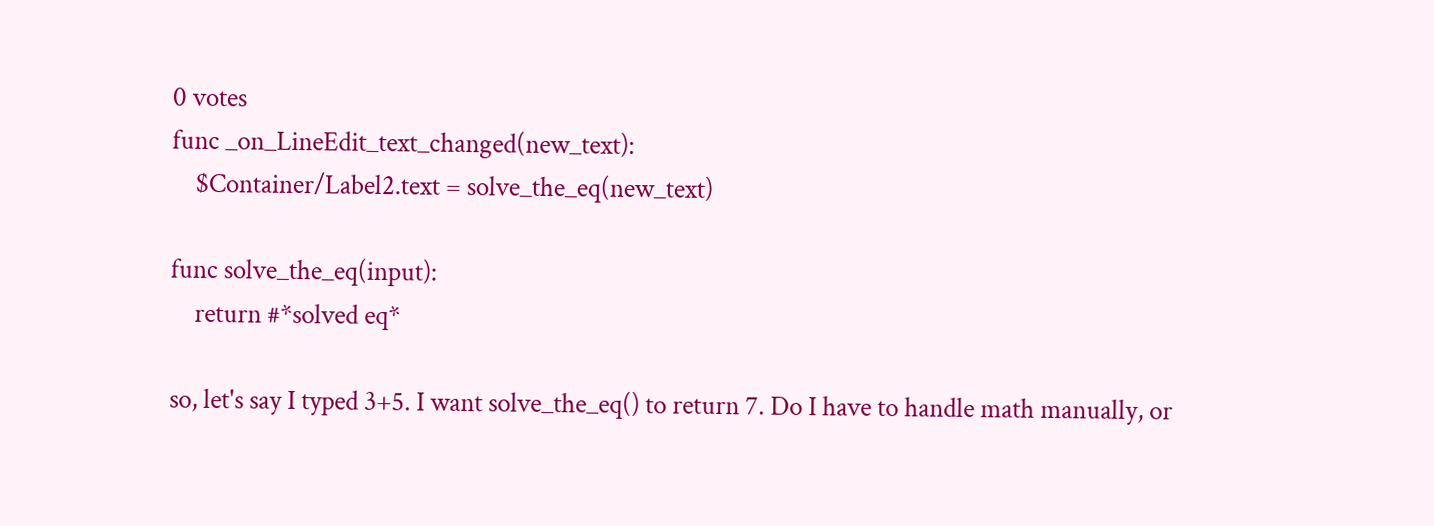0 votes
func _on_LineEdit_text_changed(new_text):
    $Container/Label2.text = solve_the_eq(new_text)

func solve_the_eq(input):
    return #*solved eq*

so, let's say I typed 3+5. I want solve_the_eq() to return 7. Do I have to handle math manually, or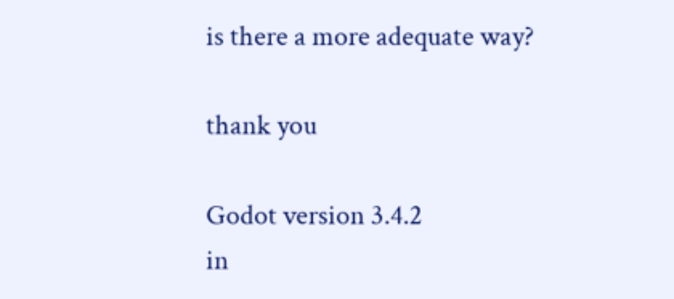is there a more adequate way?

thank you

Godot version 3.4.2
in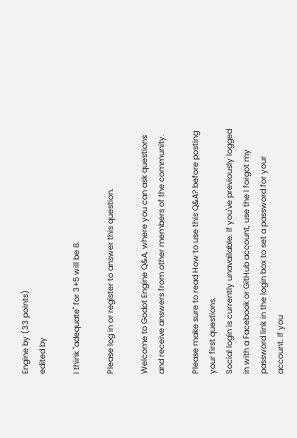Engine by (33 points)
edited by

I think "adequate" for 3+5 will be 8.

Please log in or register to answer this question.

Welcome to Godot Engine Q&A, where you can ask questions and receive answers from other members of the community.

Please make sure to read How to use this Q&A? before posting your first questions.
Social login is currently unavailable. If you've previously logged in with a Facebook or GitHub account, use the I forgot my password link in the login box to set a password for your account. If you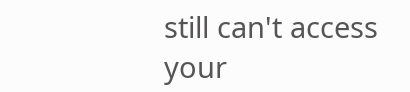still can't access your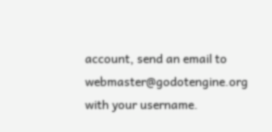account, send an email to webmaster@godotengine.org with your username.